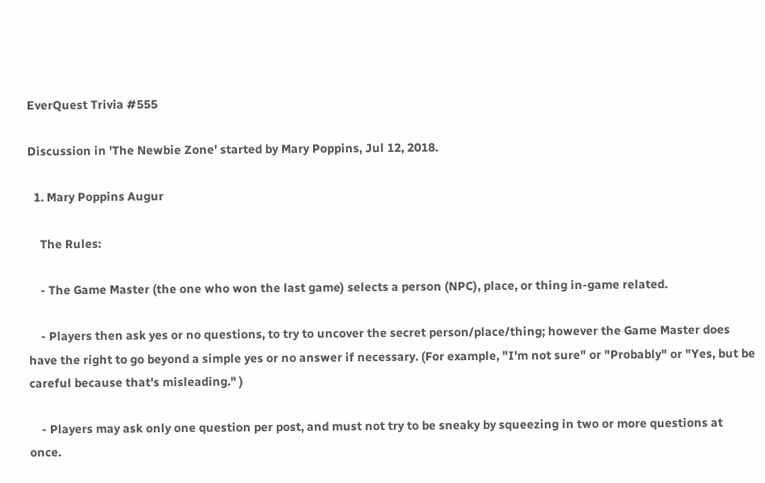EverQuest Trivia #555

Discussion in 'The Newbie Zone' started by Mary Poppins, Jul 12, 2018.

  1. Mary Poppins Augur

    The Rules:

    - The Game Master (the one who won the last game) selects a person (NPC), place, or thing in-game related.

    - Players then ask yes or no questions, to try to uncover the secret person/place/thing; however the Game Master does have the right to go beyond a simple yes or no answer if necessary. (For example, "I'm not sure" or "Probably" or "Yes, but be careful because that's misleading." )

    - Players may ask only one question per post, and must not try to be sneaky by squeezing in two or more questions at once.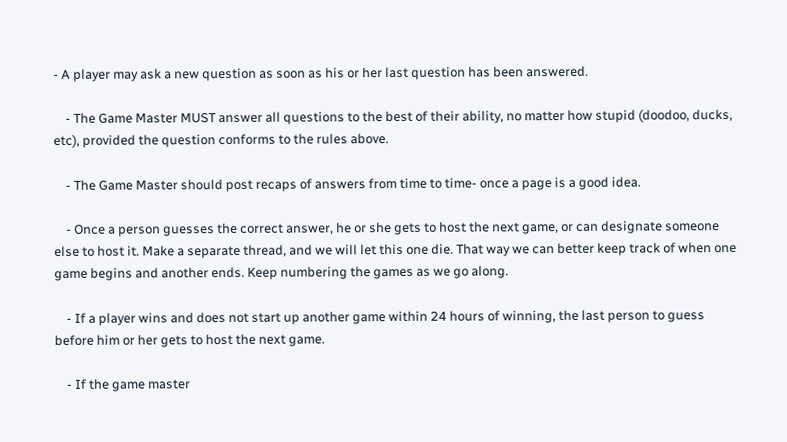- A player may ask a new question as soon as his or her last question has been answered.

    - The Game Master MUST answer all questions to the best of their ability, no matter how stupid (doodoo, ducks, etc), provided the question conforms to the rules above.

    - The Game Master should post recaps of answers from time to time- once a page is a good idea.

    - Once a person guesses the correct answer, he or she gets to host the next game, or can designate someone else to host it. Make a separate thread, and we will let this one die. That way we can better keep track of when one game begins and another ends. Keep numbering the games as we go along.

    - If a player wins and does not start up another game within 24 hours of winning, the last person to guess before him or her gets to host the next game.

    - If the game master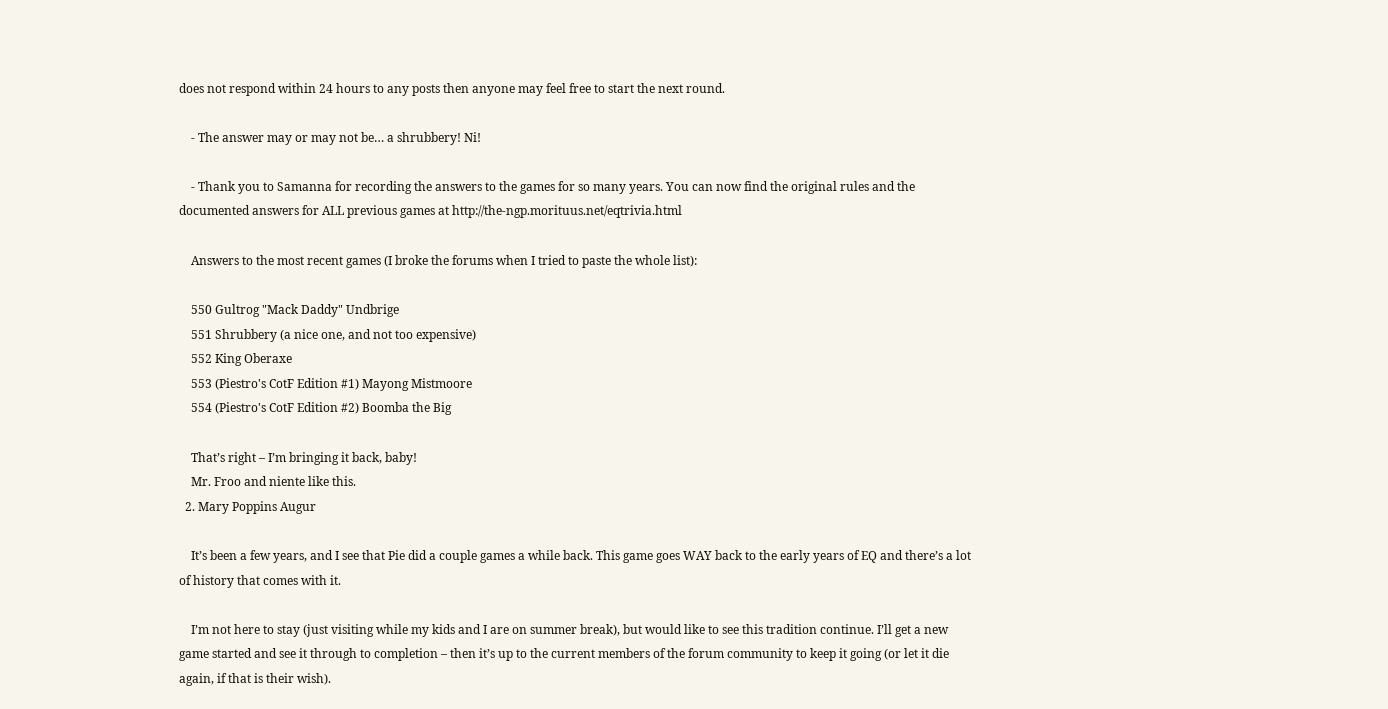does not respond within 24 hours to any posts then anyone may feel free to start the next round.

    - The answer may or may not be… a shrubbery! Ni!

    - Thank you to Samanna for recording the answers to the games for so many years. You can now find the original rules and the documented answers for ALL previous games at http://the-ngp.morituus.net/eqtrivia.html

    Answers to the most recent games (I broke the forums when I tried to paste the whole list):

    550 Gultrog "Mack Daddy" Undbrige
    551 Shrubbery (a nice one, and not too expensive)
    552 King Oberaxe
    553 (Piestro's CotF Edition #1) Mayong Mistmoore
    554 (Piestro's CotF Edition #2) Boomba the Big

    That’s right – I’m bringing it back, baby!
    Mr. Froo and niente like this.
  2. Mary Poppins Augur

    It’s been a few years, and I see that Pie did a couple games a while back. This game goes WAY back to the early years of EQ and there’s a lot of history that comes with it.

    I’m not here to stay (just visiting while my kids and I are on summer break), but would like to see this tradition continue. I’ll get a new game started and see it through to completion – then it’s up to the current members of the forum community to keep it going (or let it die again, if that is their wish).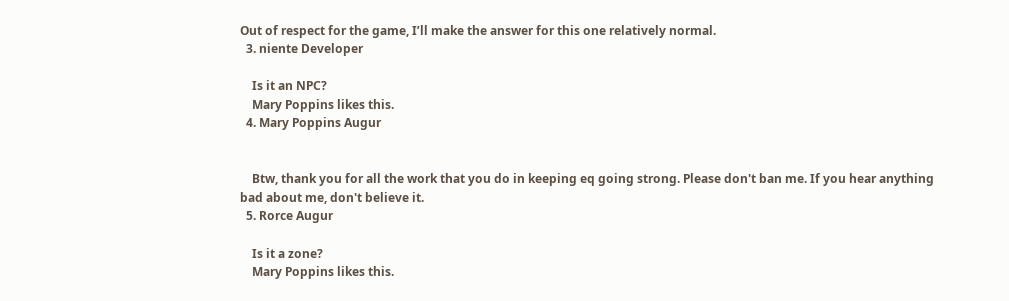Out of respect for the game, I’ll make the answer for this one relatively normal.
  3. niente Developer

    Is it an NPC?
    Mary Poppins likes this.
  4. Mary Poppins Augur


    Btw, thank you for all the work that you do in keeping eq going strong. Please don't ban me. If you hear anything bad about me, don't believe it.
  5. Rorce Augur

    Is it a zone?
    Mary Poppins likes this.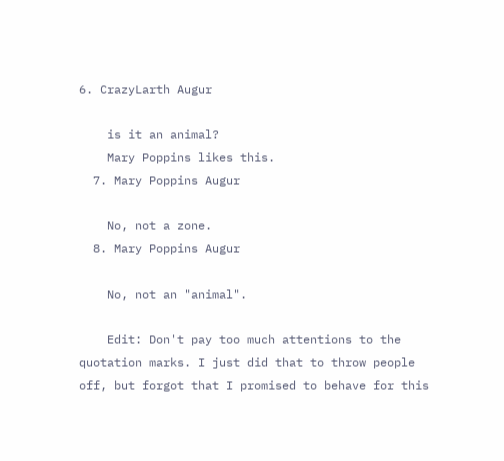6. CrazyLarth Augur

    is it an animal?
    Mary Poppins likes this.
  7. Mary Poppins Augur

    No, not a zone.
  8. Mary Poppins Augur

    No, not an "animal".

    Edit: Don't pay too much attentions to the quotation marks. I just did that to throw people off, but forgot that I promised to behave for this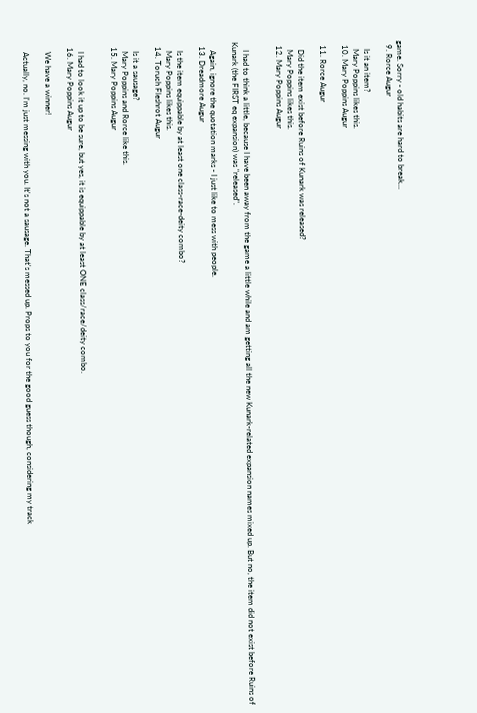game. Sorry - old habits are hard to break...
  9. Rorce Augur

    Is it an item?
    Mary Poppins likes this.
  10. Mary Poppins Augur

  11. Rorce Augur

    Did the item exist before Ruins of Kunark was released?
    Mary Poppins likes this.
  12. Mary Poppins Augur


    I had to think a little, because I have been away from the game a little while and am getting all the new Kunark-related expansion names mixed up. But no, the item did not exist before Ruins of Kunark (the FIRST eq expansion) was "released".

    Again, ignore the quotation marks - I just like to mess with people.
  13. Dreadmore Augur

    Is the item equippable by at least one class-race-deity combo?
    Mary Poppins likes this.
  14. Toruch Fleshrot Augur

    Is it a sausage?
    Mary Poppins and Rorce like this.
  15. Mary Poppins Augur


    I had to look it up to be sure, but yes, it is equippable by at least ONE class/race/deity combo.
  16. Mary Poppins Augur

    We have a winner!

    Actually, no. I'm just messing with you. It's not a sausage. That's messed up. Props to you for the good guess though, considering my track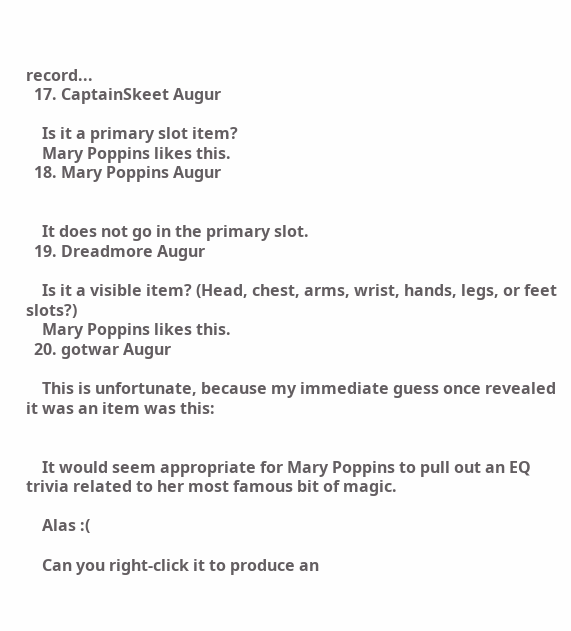record...
  17. CaptainSkeet Augur

    Is it a primary slot item?
    Mary Poppins likes this.
  18. Mary Poppins Augur


    It does not go in the primary slot.
  19. Dreadmore Augur

    Is it a visible item? (Head, chest, arms, wrist, hands, legs, or feet slots?)
    Mary Poppins likes this.
  20. gotwar Augur

    This is unfortunate, because my immediate guess once revealed it was an item was this:


    It would seem appropriate for Mary Poppins to pull out an EQ trivia related to her most famous bit of magic.

    Alas :(

    Can you right-click it to produce an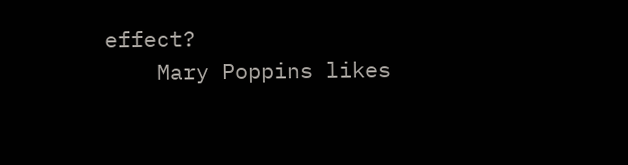effect?
    Mary Poppins likes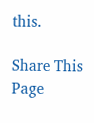this.

Share This Page